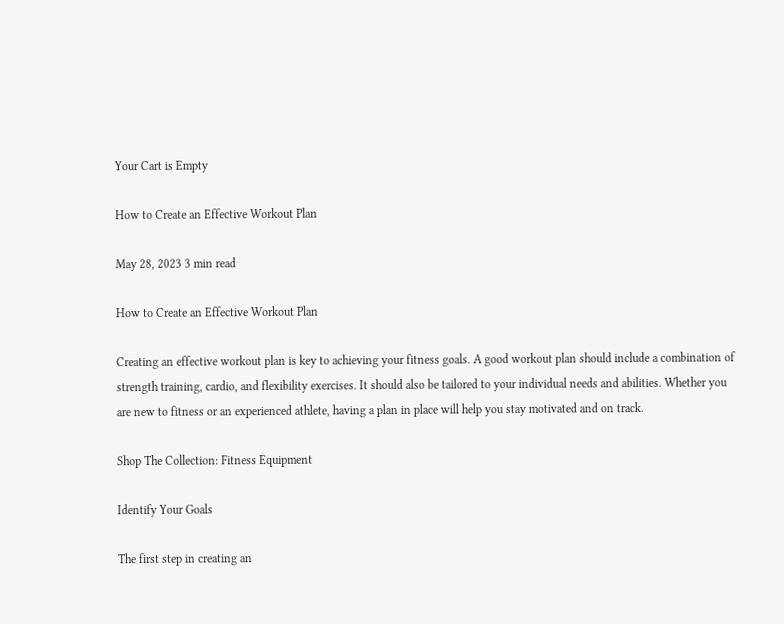Your Cart is Empty

How to Create an Effective Workout Plan

May 28, 2023 3 min read

How to Create an Effective Workout Plan

Creating an effective workout plan is key to achieving your fitness goals. A good workout plan should include a combination of strength training, cardio, and flexibility exercises. It should also be tailored to your individual needs and abilities. Whether you are new to fitness or an experienced athlete, having a plan in place will help you stay motivated and on track.

Shop The Collection: Fitness Equipment

Identify Your Goals

The first step in creating an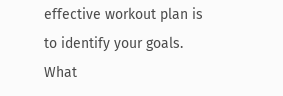effective workout plan is to identify your goals. What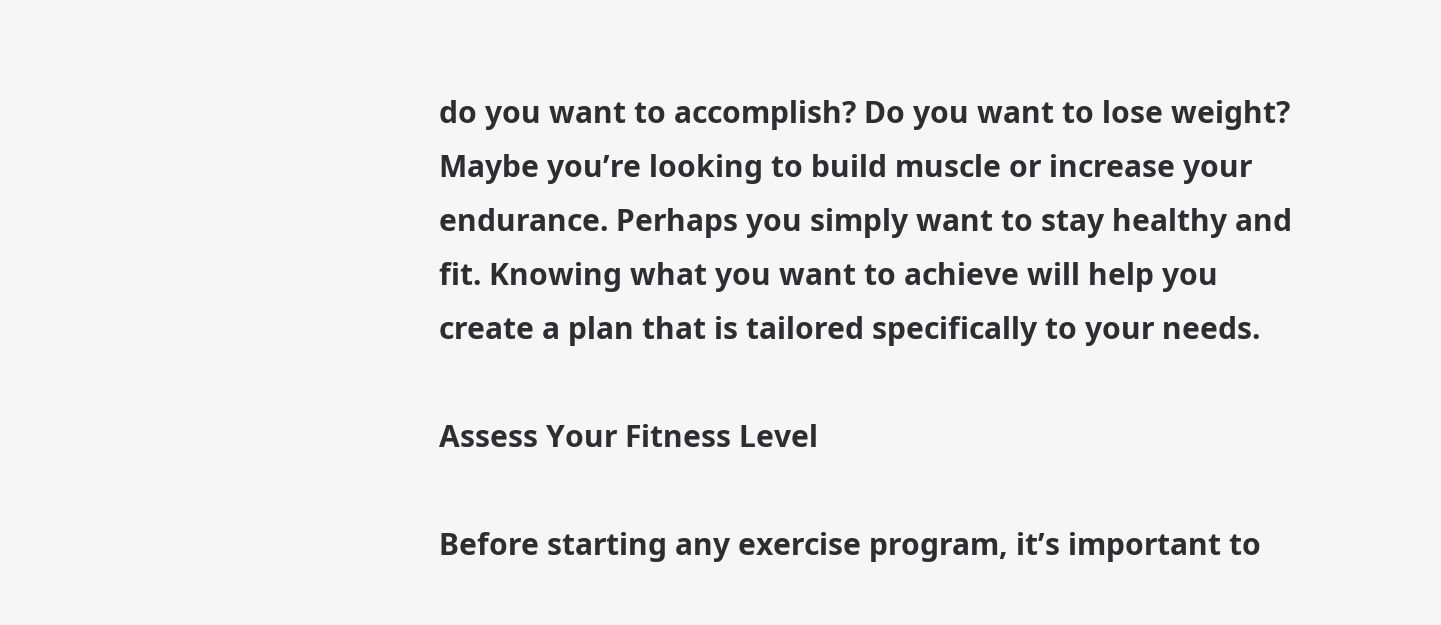do you want to accomplish? Do you want to lose weight? Maybe you’re looking to build muscle or increase your endurance. Perhaps you simply want to stay healthy and fit. Knowing what you want to achieve will help you create a plan that is tailored specifically to your needs.

Assess Your Fitness Level

Before starting any exercise program, it’s important to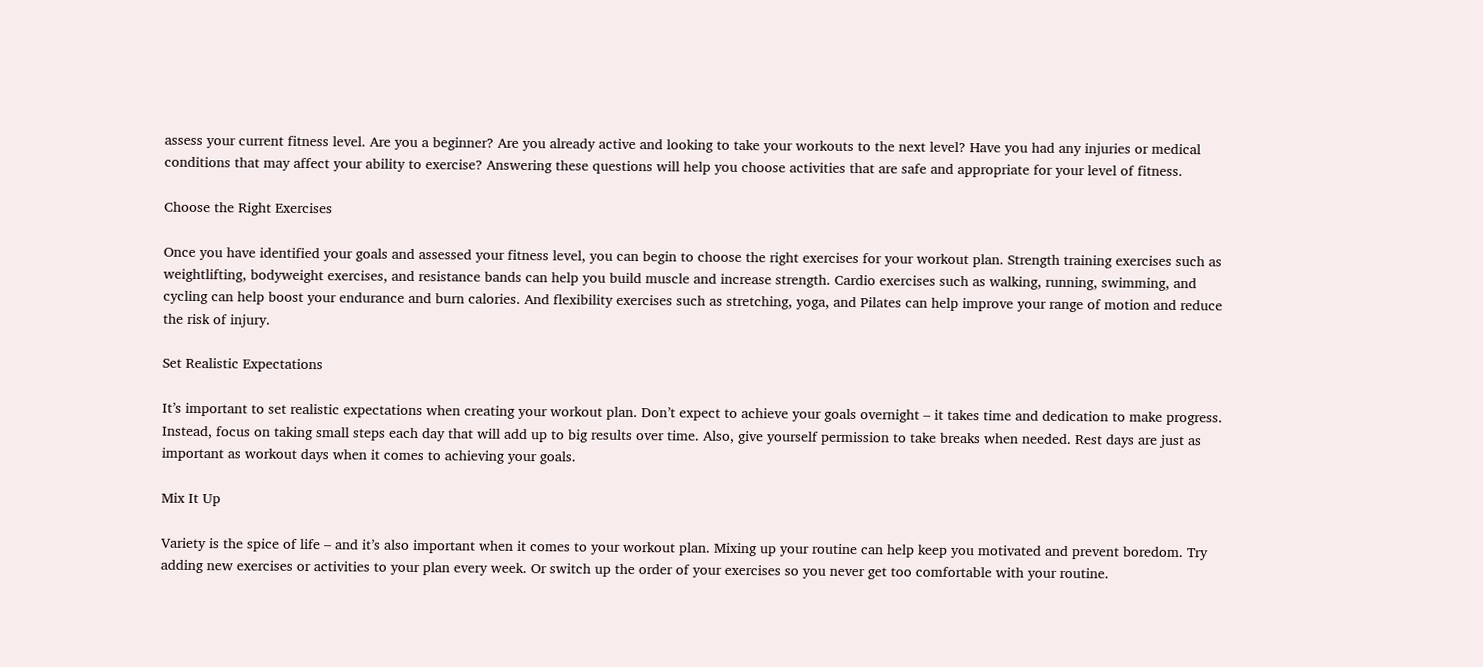assess your current fitness level. Are you a beginner? Are you already active and looking to take your workouts to the next level? Have you had any injuries or medical conditions that may affect your ability to exercise? Answering these questions will help you choose activities that are safe and appropriate for your level of fitness.

Choose the Right Exercises

Once you have identified your goals and assessed your fitness level, you can begin to choose the right exercises for your workout plan. Strength training exercises such as weightlifting, bodyweight exercises, and resistance bands can help you build muscle and increase strength. Cardio exercises such as walking, running, swimming, and cycling can help boost your endurance and burn calories. And flexibility exercises such as stretching, yoga, and Pilates can help improve your range of motion and reduce the risk of injury.

Set Realistic Expectations

It’s important to set realistic expectations when creating your workout plan. Don’t expect to achieve your goals overnight – it takes time and dedication to make progress. Instead, focus on taking small steps each day that will add up to big results over time. Also, give yourself permission to take breaks when needed. Rest days are just as important as workout days when it comes to achieving your goals.

Mix It Up

Variety is the spice of life – and it’s also important when it comes to your workout plan. Mixing up your routine can help keep you motivated and prevent boredom. Try adding new exercises or activities to your plan every week. Or switch up the order of your exercises so you never get too comfortable with your routine.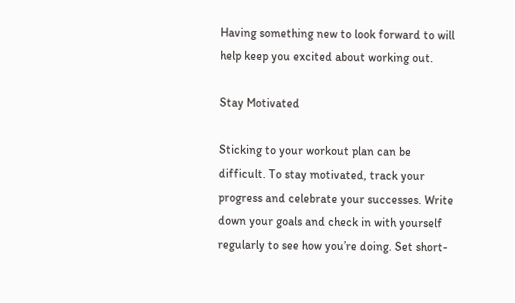Having something new to look forward to will help keep you excited about working out.

Stay Motivated

Sticking to your workout plan can be difficult. To stay motivated, track your progress and celebrate your successes. Write down your goals and check in with yourself regularly to see how you’re doing. Set short-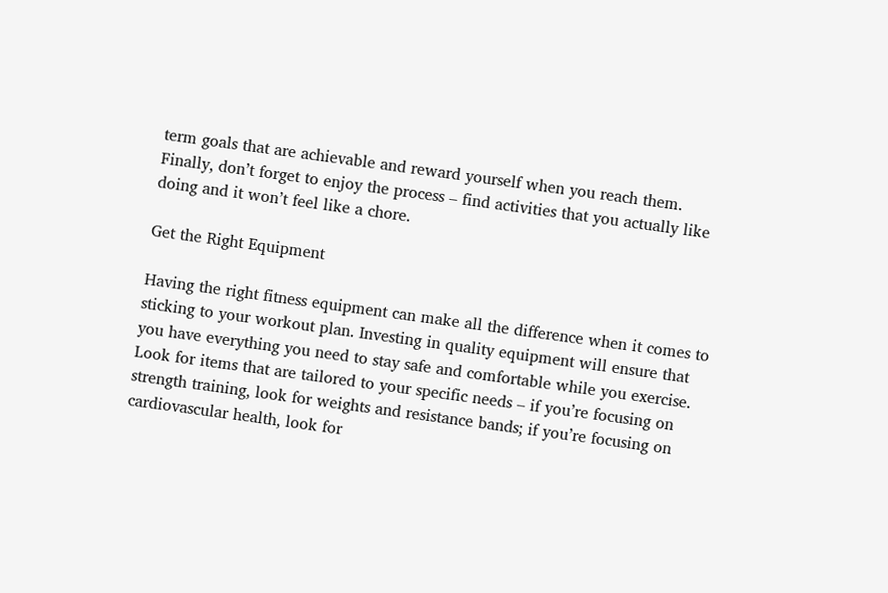term goals that are achievable and reward yourself when you reach them. Finally, don’t forget to enjoy the process – find activities that you actually like doing and it won’t feel like a chore.

Get the Right Equipment

Having the right fitness equipment can make all the difference when it comes to sticking to your workout plan. Investing in quality equipment will ensure that you have everything you need to stay safe and comfortable while you exercise. Look for items that are tailored to your specific needs – if you’re focusing on strength training, look for weights and resistance bands; if you’re focusing on cardiovascular health, look for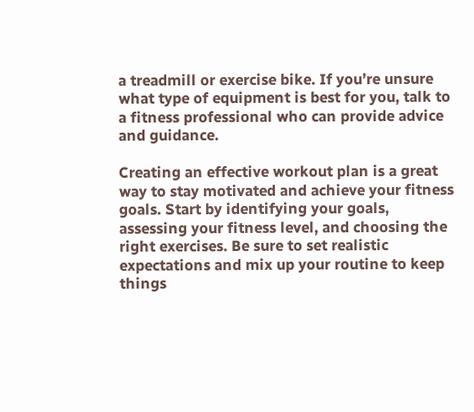a treadmill or exercise bike. If you’re unsure what type of equipment is best for you, talk to a fitness professional who can provide advice and guidance.

Creating an effective workout plan is a great way to stay motivated and achieve your fitness goals. Start by identifying your goals, assessing your fitness level, and choosing the right exercises. Be sure to set realistic expectations and mix up your routine to keep things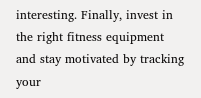interesting. Finally, invest in the right fitness equipment and stay motivated by tracking your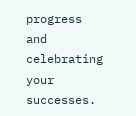progress and celebrating your successes.